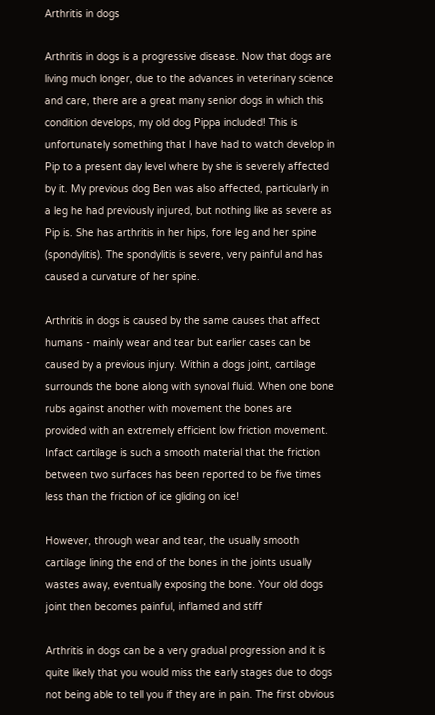Arthritis in dogs

Arthritis in dogs is a progressive disease. Now that dogs are living much longer, due to the advances in veterinary science and care, there are a great many senior dogs in which this condition develops, my old dog Pippa included! This is unfortunately something that I have had to watch develop in Pip to a present day level where by she is severely affected by it. My previous dog Ben was also affected, particularly in a leg he had previously injured, but nothing like as severe as Pip is. She has arthritis in her hips, fore leg and her spine (spondylitis). The spondylitis is severe, very painful and has caused a curvature of her spine.

Arthritis in dogs is caused by the same causes that affect humans - mainly wear and tear but earlier cases can be caused by a previous injury. Within a dogs joint, cartilage surrounds the bone along with synoval fluid. When one bone rubs against another with movement the bones are provided with an extremely efficient low friction movement. Infact cartilage is such a smooth material that the friction between two surfaces has been reported to be five times less than the friction of ice gliding on ice!

However, through wear and tear, the usually smooth cartilage lining the end of the bones in the joints usually wastes away, eventually exposing the bone. Your old dogs joint then becomes painful, inflamed and stiff

Arthritis in dogs can be a very gradual progression and it is quite likely that you would miss the early stages due to dogs not being able to tell you if they are in pain. The first obvious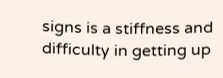signs is a stiffness and difficulty in getting up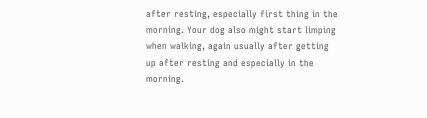after resting, especially first thing in the morning. Your dog also might start limping when walking, again usually after getting up after resting and especially in the morning.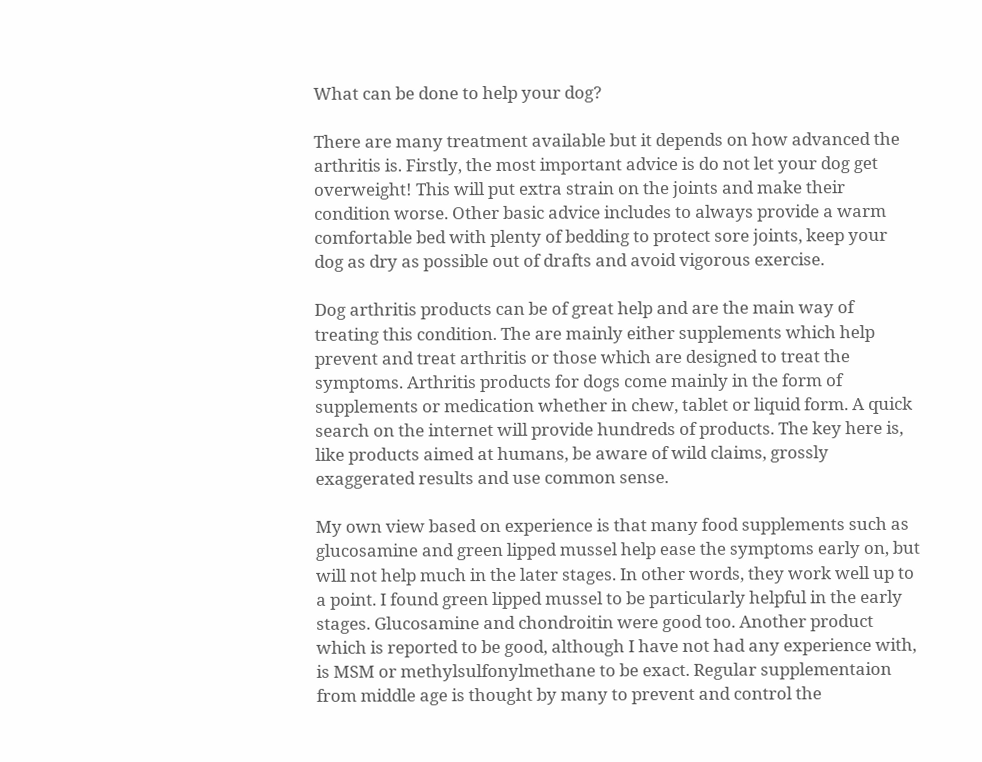What can be done to help your dog?

There are many treatment available but it depends on how advanced the arthritis is. Firstly, the most important advice is do not let your dog get overweight! This will put extra strain on the joints and make their condition worse. Other basic advice includes to always provide a warm comfortable bed with plenty of bedding to protect sore joints, keep your dog as dry as possible out of drafts and avoid vigorous exercise.

Dog arthritis products can be of great help and are the main way of treating this condition. The are mainly either supplements which help prevent and treat arthritis or those which are designed to treat the symptoms. Arthritis products for dogs come mainly in the form of supplements or medication whether in chew, tablet or liquid form. A quick search on the internet will provide hundreds of products. The key here is, like products aimed at humans, be aware of wild claims, grossly exaggerated results and use common sense.

My own view based on experience is that many food supplements such as glucosamine and green lipped mussel help ease the symptoms early on, but will not help much in the later stages. In other words, they work well up to a point. I found green lipped mussel to be particularly helpful in the early stages. Glucosamine and chondroitin were good too. Another product which is reported to be good, although I have not had any experience with, is MSM or methylsulfonylmethane to be exact. Regular supplementaion from middle age is thought by many to prevent and control the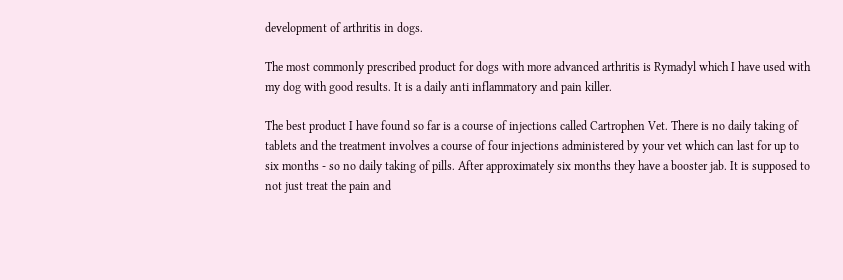development of arthritis in dogs.

The most commonly prescribed product for dogs with more advanced arthritis is Rymadyl which I have used with my dog with good results. It is a daily anti inflammatory and pain killer.

The best product I have found so far is a course of injections called Cartrophen Vet. There is no daily taking of tablets and the treatment involves a course of four injections administered by your vet which can last for up to six months - so no daily taking of pills. After approximately six months they have a booster jab. It is supposed to not just treat the pain and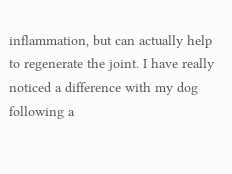inflammation, but can actually help to regenerate the joint. I have really noticed a difference with my dog following a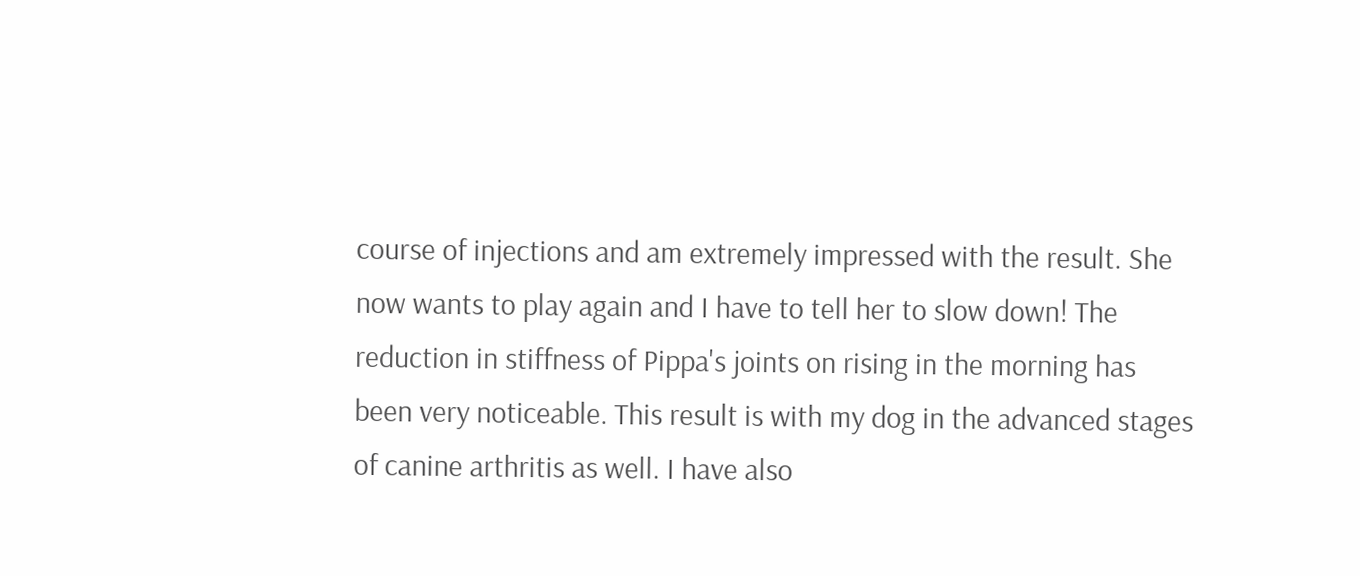course of injections and am extremely impressed with the result. She now wants to play again and I have to tell her to slow down! The reduction in stiffness of Pippa's joints on rising in the morning has been very noticeable. This result is with my dog in the advanced stages of canine arthritis as well. I have also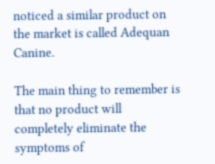noticed a similar product on the market is called Adequan Canine.

The main thing to remember is that no product will completely eliminate the symptoms of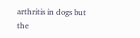arthritis in dogs but the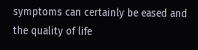symptoms can certainly be eased and the quality of life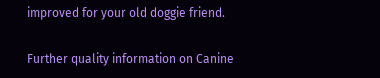improved for your old doggie friend.

Further quality information on Canine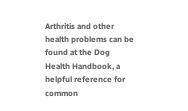Arthritis and other health problems can be found at the Dog Health Handbook, a helpful reference for common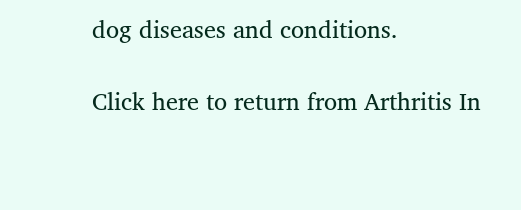dog diseases and conditions.

Click here to return from Arthritis In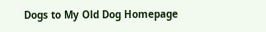Dogs to My Old Dog Homepage